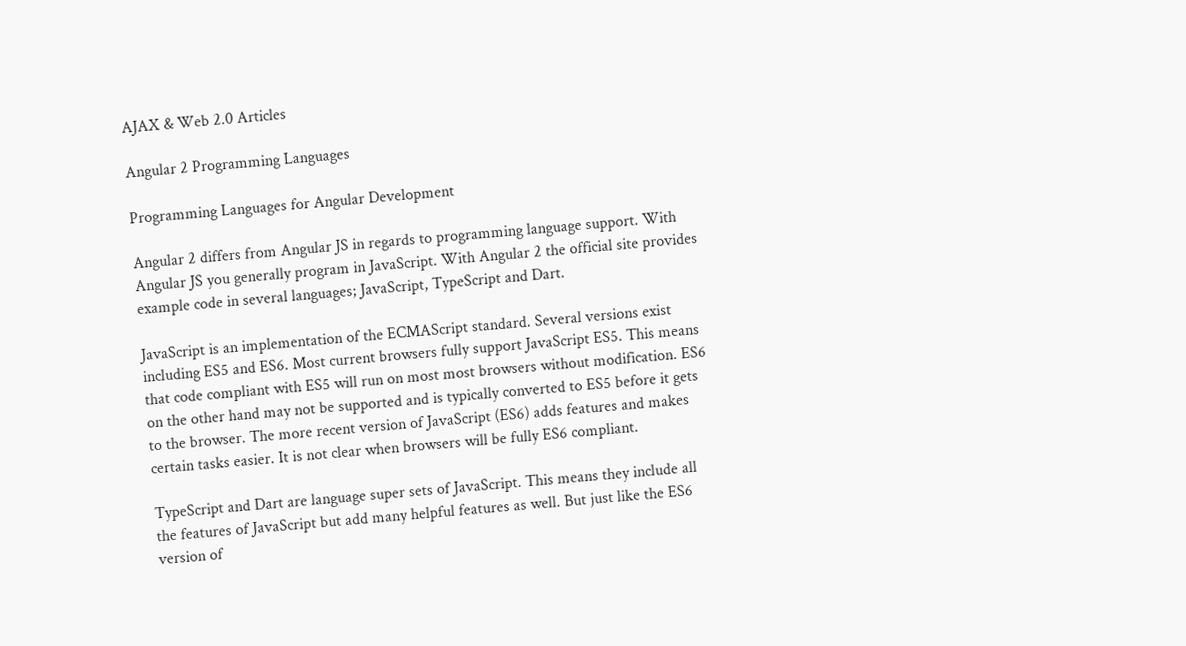AJAX & Web 2.0 Articles

Angular 2 Programming Languages

Programming Languages for Angular Development

Angular 2 differs from Angular JS in regards to programming language support. With Angular JS you generally program in JavaScript. With Angular 2 the official site provides example code in several languages; JavaScript, TypeScript and Dart.

JavaScript is an implementation of the ECMAScript standard. Several versions exist including ES5 and ES6. Most current browsers fully support JavaScript ES5. This means that code compliant with ES5 will run on most most browsers without modification. ES6 on the other hand may not be supported and is typically converted to ES5 before it gets to the browser. The more recent version of JavaScript (ES6) adds features and makes certain tasks easier. It is not clear when browsers will be fully ES6 compliant.

TypeScript and Dart are language super sets of JavaScript. This means they include all the features of JavaScript but add many helpful features as well. But just like the ES6 version of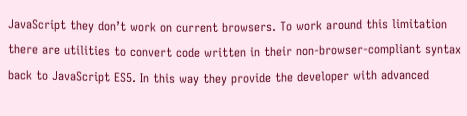JavaScript they don’t work on current browsers. To work around this limitation there are utilities to convert code written in their non-browser-compliant syntax back to JavaScript ES5. In this way they provide the developer with advanced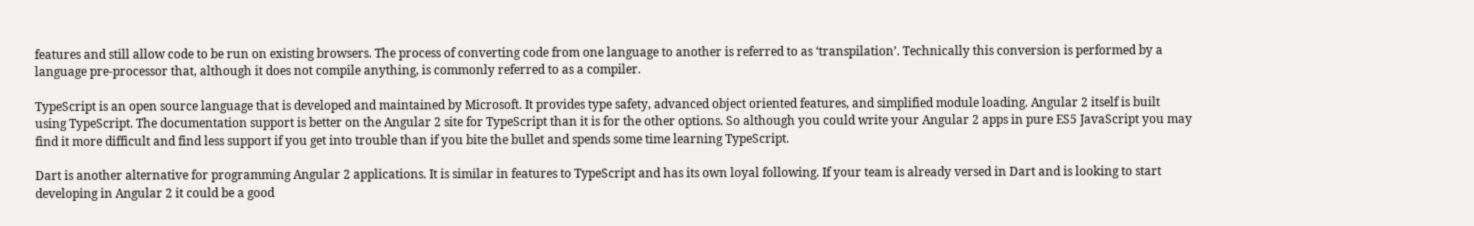features and still allow code to be run on existing browsers. The process of converting code from one language to another is referred to as ‘transpilation’. Technically this conversion is performed by a language pre-processor that, although it does not compile anything, is commonly referred to as a compiler.

TypeScript is an open source language that is developed and maintained by Microsoft. It provides type safety, advanced object oriented features, and simplified module loading. Angular 2 itself is built using TypeScript. The documentation support is better on the Angular 2 site for TypeScript than it is for the other options. So although you could write your Angular 2 apps in pure ES5 JavaScript you may find it more difficult and find less support if you get into trouble than if you bite the bullet and spends some time learning TypeScript.

Dart is another alternative for programming Angular 2 applications. It is similar in features to TypeScript and has its own loyal following. If your team is already versed in Dart and is looking to start developing in Angular 2 it could be a good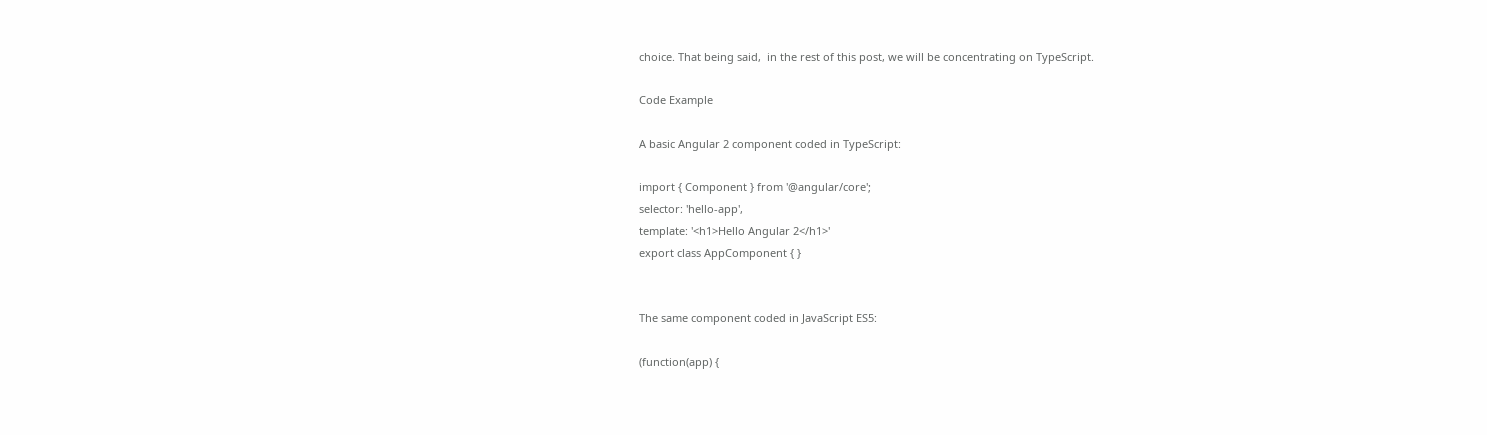choice. That being said,  in the rest of this post, we will be concentrating on TypeScript.

Code Example

A basic Angular 2 component coded in TypeScript:

import { Component } from '@angular/core';
selector: 'hello-app',
template: '<h1>Hello Angular 2</h1>'
export class AppComponent { }


The same component coded in JavaScript ES5:

(function(app) {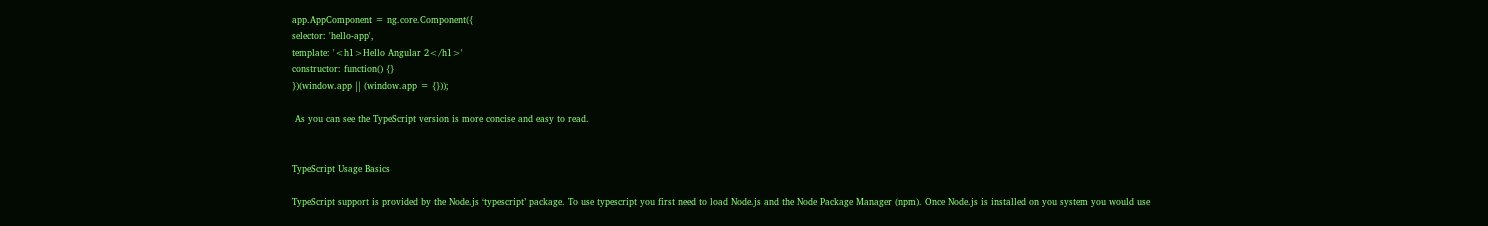app.AppComponent = ng.core.Component({
selector: 'hello-app',
template: '<h1>Hello Angular 2</h1>'
constructor: function() {}
})(window.app || (window.app = {}));

 As you can see the TypeScript version is more concise and easy to read.


TypeScript Usage Basics

TypeScript support is provided by the Node.js ‘typescript’ package. To use typescript you first need to load Node.js and the Node Package Manager (npm). Once Node.js is installed on you system you would use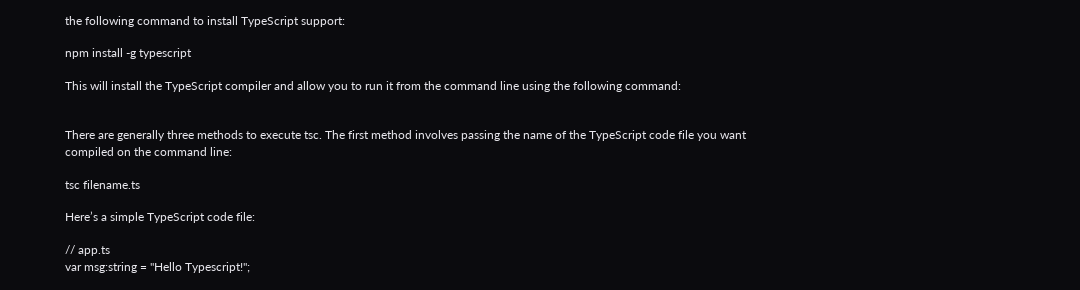the following command to install TypeScript support:

npm install -g typescript

This will install the TypeScript compiler and allow you to run it from the command line using the following command:


There are generally three methods to execute tsc. The first method involves passing the name of the TypeScript code file you want compiled on the command line:

tsc filename.ts

Here’s a simple TypeScript code file:

// app.ts
var msg:string = "Hello Typescript!";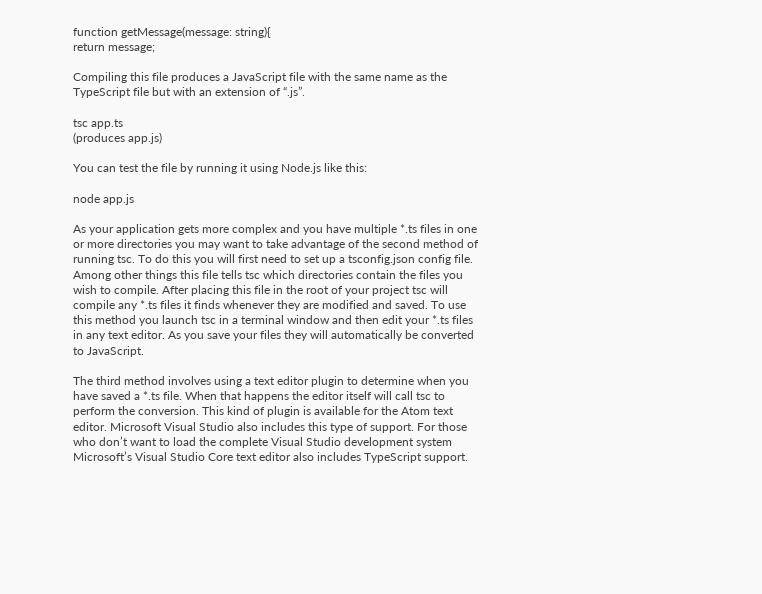function getMessage(message: string){
return message;

Compiling this file produces a JavaScript file with the same name as the TypeScript file but with an extension of “.js”.

tsc app.ts
(produces app.js)

You can test the file by running it using Node.js like this:

node app.js

As your application gets more complex and you have multiple *.ts files in one or more directories you may want to take advantage of the second method of running tsc. To do this you will first need to set up a tsconfig.json config file. Among other things this file tells tsc which directories contain the files you wish to compile. After placing this file in the root of your project tsc will compile any *.ts files it finds whenever they are modified and saved. To use this method you launch tsc in a terminal window and then edit your *.ts files in any text editor. As you save your files they will automatically be converted to JavaScript.

The third method involves using a text editor plugin to determine when you have saved a *.ts file. When that happens the editor itself will call tsc to perform the conversion. This kind of plugin is available for the Atom text editor. Microsoft Visual Studio also includes this type of support. For those who don’t want to load the complete Visual Studio development system Microsoft’s Visual Studio Core text editor also includes TypeScript support.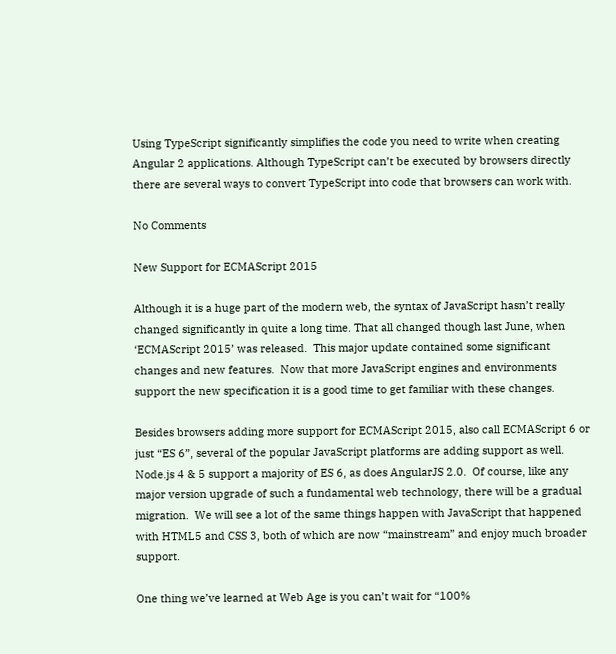Using TypeScript significantly simplifies the code you need to write when creating Angular 2 applications. Although TypeScript can’t be executed by browsers directly there are several ways to convert TypeScript into code that browsers can work with.

No Comments

New Support for ECMAScript 2015

Although it is a huge part of the modern web, the syntax of JavaScript hasn’t really changed significantly in quite a long time. That all changed though last June, when ‘ECMAScript 2015’ was released.  This major update contained some significant changes and new features.  Now that more JavaScript engines and environments support the new specification it is a good time to get familiar with these changes.

Besides browsers adding more support for ECMAScript 2015, also call ECMAScript 6 or just “ES 6”, several of the popular JavaScript platforms are adding support as well.  Node.js 4 & 5 support a majority of ES 6, as does AngularJS 2.0.  Of course, like any major version upgrade of such a fundamental web technology, there will be a gradual migration.  We will see a lot of the same things happen with JavaScript that happened with HTML5 and CSS 3, both of which are now “mainstream” and enjoy much broader support.

One thing we’ve learned at Web Age is you can’t wait for “100%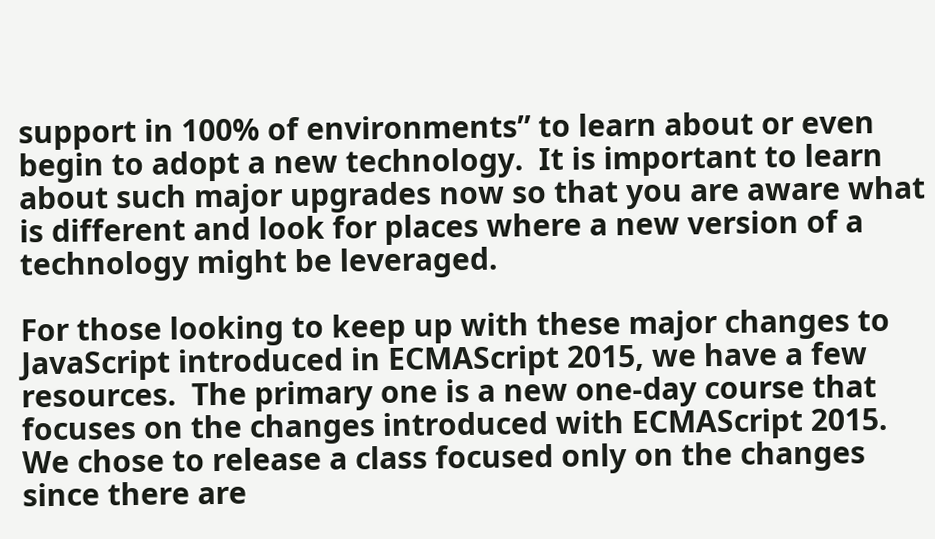support in 100% of environments” to learn about or even begin to adopt a new technology.  It is important to learn about such major upgrades now so that you are aware what is different and look for places where a new version of a technology might be leveraged.

For those looking to keep up with these major changes to JavaScript introduced in ECMAScript 2015, we have a few resources.  The primary one is a new one-day course that focuses on the changes introduced with ECMAScript 2015.  We chose to release a class focused only on the changes since there are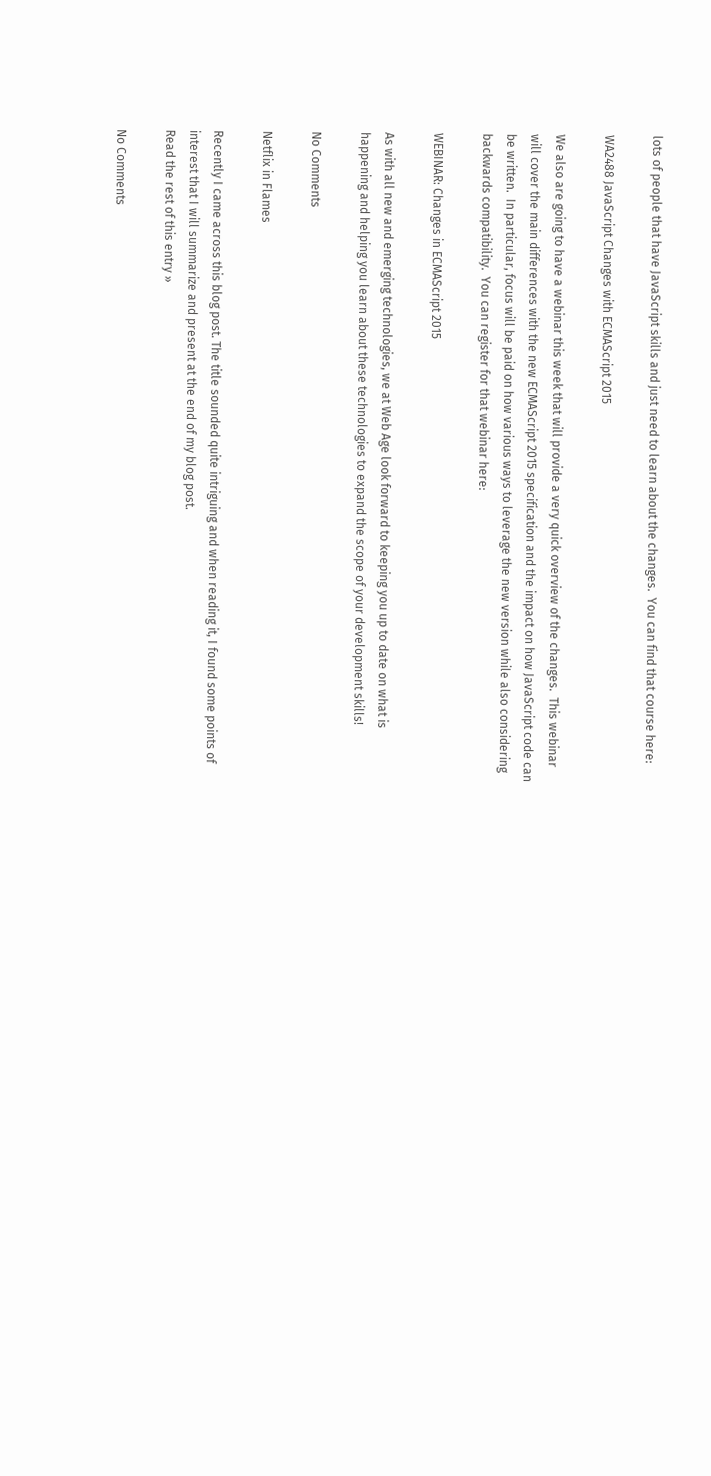lots of people that have JavaScript skills and just need to learn about the changes.  You can find that course here:

WA2488 JavaScript Changes with ECMAScript 2015

We also are going to have a webinar this week that will provide a very quick overview of the changes.  This webinar will cover the main differences with the new ECMAScript 2015 specification and the impact on how JavaScript code can be written.  In particular, focus will be paid on how various ways to leverage the new version while also considering backwards compatibility.  You can register for that webinar here:

WEBINAR: Changes in ECMAScript 2015

As with all new and emerging technologies, we at Web Age look forward to keeping you up to date on what is happening and helping you learn about these technologies to expand the scope of your development skills!

No Comments

Netflix in Flames

Recently I came across this blog post. The title sounded quite intriguing and when reading it, I found some points of interest that I will summarize and present at the end of my blog post.
Read the rest of this entry »

No Comments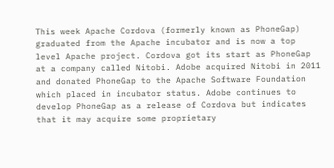This week Apache Cordova (formerly known as PhoneGap) graduated from the Apache incubator and is now a top level Apache project. Cordova got its start as PhoneGap at a company called Nitobi. Adobe acquired Nitobi in 2011 and donated PhoneGap to the Apache Software Foundation which placed in incubator status. Adobe continues to develop PhoneGap as a release of Cordova but indicates that it may acquire some proprietary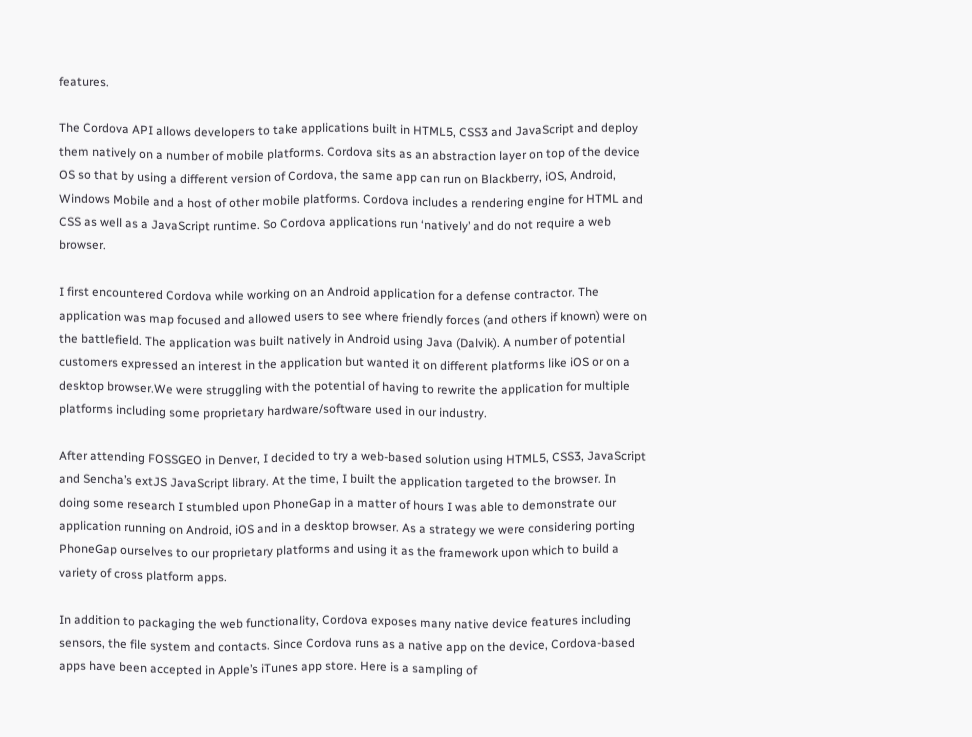features.

The Cordova API allows developers to take applications built in HTML5, CSS3 and JavaScript and deploy them natively on a number of mobile platforms. Cordova sits as an abstraction layer on top of the device OS so that by using a different version of Cordova, the same app can run on Blackberry, iOS, Android, Windows Mobile and a host of other mobile platforms. Cordova includes a rendering engine for HTML and CSS as well as a JavaScript runtime. So Cordova applications run ‘natively’ and do not require a web browser.

I first encountered Cordova while working on an Android application for a defense contractor. The application was map focused and allowed users to see where friendly forces (and others if known) were on the battlefield. The application was built natively in Android using Java (Dalvik). A number of potential customers expressed an interest in the application but wanted it on different platforms like iOS or on a desktop browser.We were struggling with the potential of having to rewrite the application for multiple platforms including some proprietary hardware/software used in our industry.

After attending FOSSGEO in Denver, I decided to try a web-based solution using HTML5, CSS3, JavaScript and Sencha’s extJS JavaScript library. At the time, I built the application targeted to the browser. In doing some research I stumbled upon PhoneGap in a matter of hours I was able to demonstrate our application running on Android, iOS and in a desktop browser. As a strategy we were considering porting PhoneGap ourselves to our proprietary platforms and using it as the framework upon which to build a variety of cross platform apps.

In addition to packaging the web functionality, Cordova exposes many native device features including sensors, the file system and contacts. Since Cordova runs as a native app on the device, Cordova-based apps have been accepted in Apple’s iTunes app store. Here is a sampling of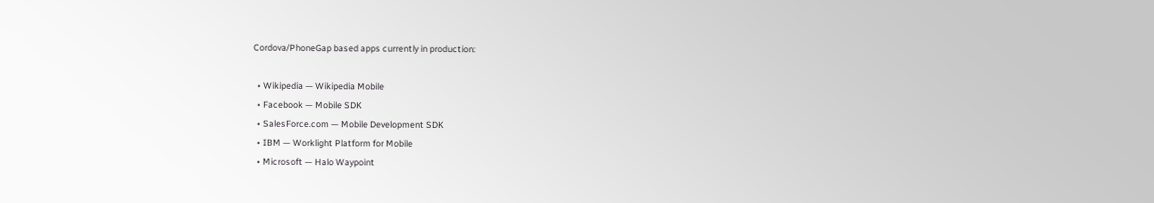Cordova/PhoneGap based apps currently in production:

  • Wikipedia — Wikipedia Mobile
  • Facebook — Mobile SDK
  • SalesForce.com — Mobile Development SDK
  • IBM — Worklight Platform for Mobile
  • Microsoft — Halo Waypoint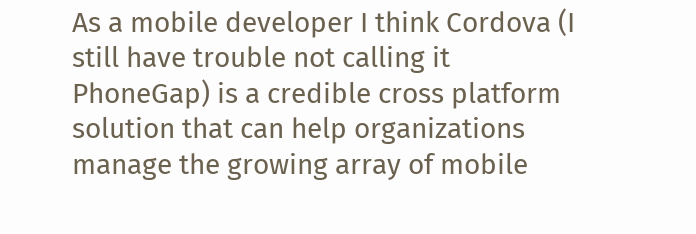As a mobile developer I think Cordova (I still have trouble not calling it PhoneGap) is a credible cross platform solution that can help organizations manage the growing array of mobile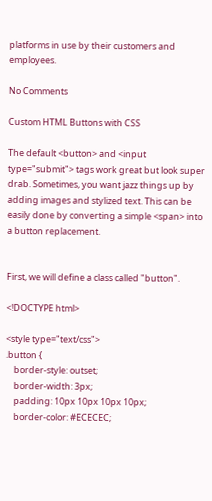platforms in use by their customers and employees.

No Comments

Custom HTML Buttons with CSS

The default <button> and <input type="submit"> tags work great but look super drab. Sometimes, you want jazz things up by adding images and stylized text. This can be easily done by converting a simple <span> into a button replacement.


First, we will define a class called "button".

<!DOCTYPE html>

<style type="text/css">
.button {
    border-style: outset;
    border-width: 3px;
    padding: 10px 10px 10px 10px;
    border-color: #ECECEC;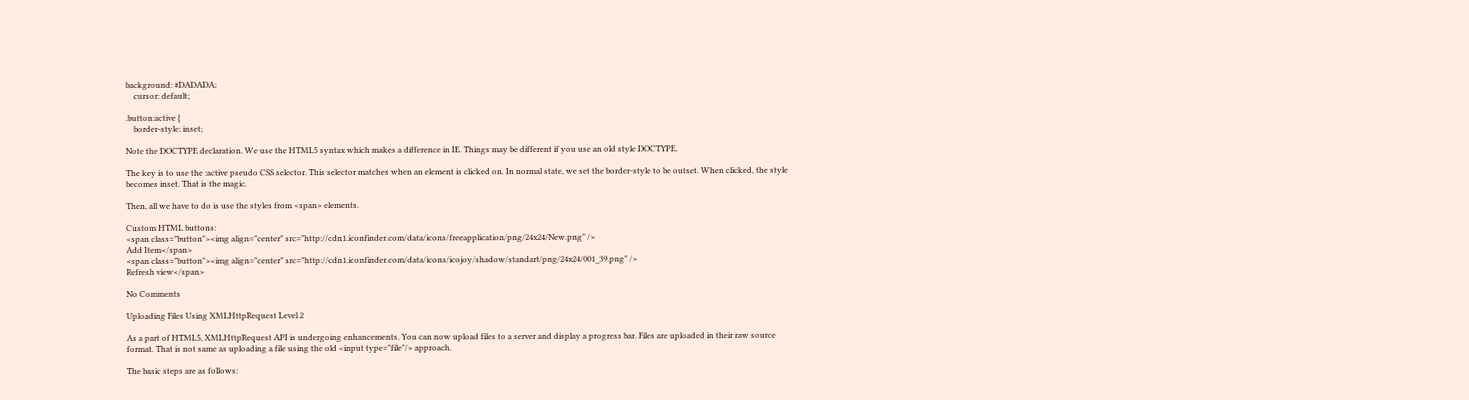background: #DADADA;
    cursor: default;

.button:active {
    border-style: inset;

Note the DOCTYPE declaration. We use the HTML5 syntax which makes a difference in IE. Things may be different if you use an old style DOCTYPE.

The key is to use the :active pseudo CSS selector. This selector matches when an element is clicked on. In normal state, we set the border-style to be outset. When clicked, the style becomes inset. That is the magic.

Then, all we have to do is use the styles from <span> elements.

Custom HTML buttons:
<span class="button"><img align="center" src="http://cdn1.iconfinder.com/data/icons/freeapplication/png/24x24/New.png" />
Add Item</span>
<span class="button"><img align="center" src="http://cdn1.iconfinder.com/data/icons/icojoy/shadow/standart/png/24x24/001_39.png" />
Refresh view</span>

No Comments

Uploading Files Using XMLHttpRequest Level 2

As a part of HTML5, XMLHttpRequest API is undergoing enhancements. You can now upload files to a server and display a progress bar. Files are uploaded in their raw source format. That is not same as uploading a file using the old <input type="file"/> approach.

The basic steps are as follows: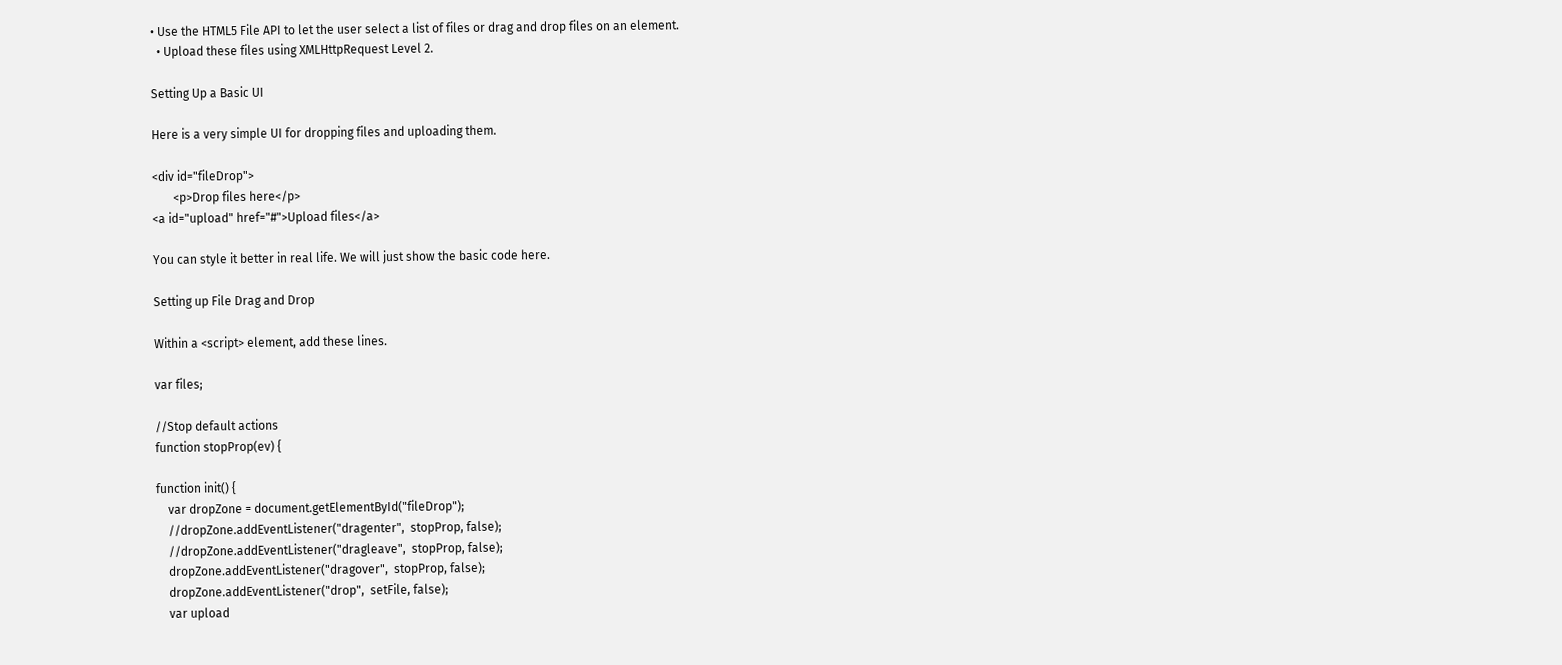• Use the HTML5 File API to let the user select a list of files or drag and drop files on an element.
  • Upload these files using XMLHttpRequest Level 2.

Setting Up a Basic UI

Here is a very simple UI for dropping files and uploading them.

<div id="fileDrop">
       <p>Drop files here</p>
<a id="upload" href="#">Upload files</a>

You can style it better in real life. We will just show the basic code here.

Setting up File Drag and Drop

Within a <script> element, add these lines.

var files;

//Stop default actions
function stopProp(ev) {

function init() {
    var dropZone = document.getElementById("fileDrop");
    //dropZone.addEventListener("dragenter",  stopProp, false);
    //dropZone.addEventListener("dragleave",  stopProp, false);
    dropZone.addEventListener("dragover",  stopProp, false);
    dropZone.addEventListener("drop",  setFile, false);
    var upload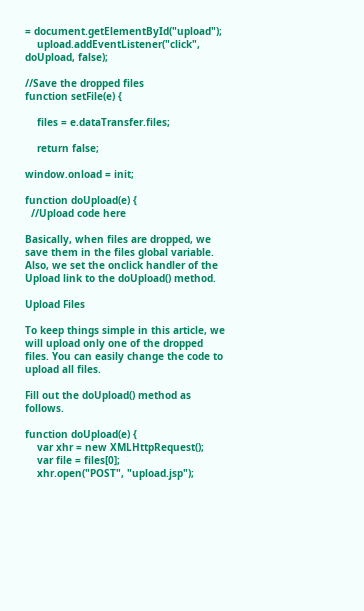= document.getElementById("upload");
    upload.addEventListener("click",  doUpload, false);

//Save the dropped files
function setFile(e) {

    files = e.dataTransfer.files;

    return false;

window.onload = init;

function doUpload(e) {
  //Upload code here

Basically, when files are dropped, we save them in the files global variable. Also, we set the onclick handler of the Upload link to the doUpload() method.

Upload Files

To keep things simple in this article, we will upload only one of the dropped files. You can easily change the code to upload all files.

Fill out the doUpload() method as follows.

function doUpload(e) {
    var xhr = new XMLHttpRequest();
    var file = files[0];
    xhr.open("POST", "upload.jsp");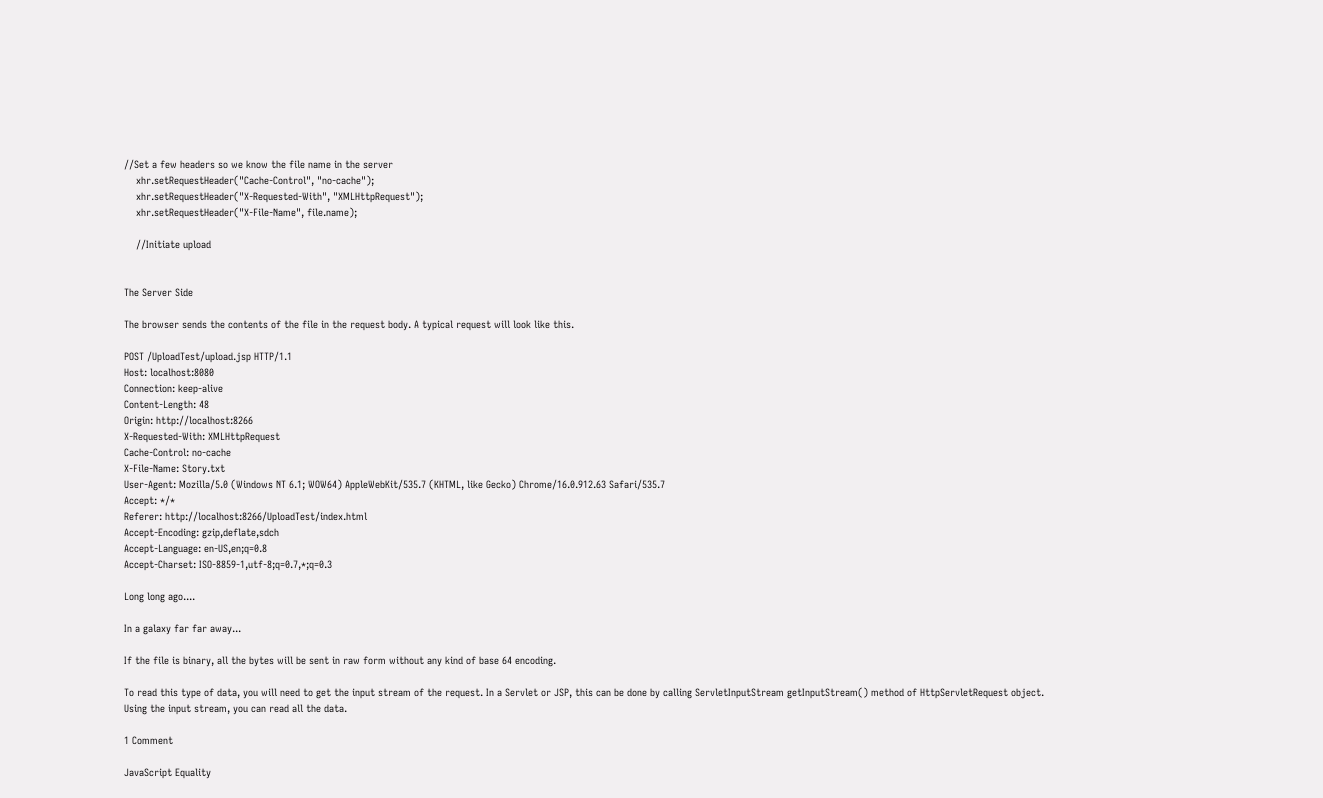//Set a few headers so we know the file name in the server
    xhr.setRequestHeader("Cache-Control", "no-cache");
    xhr.setRequestHeader("X-Requested-With", "XMLHttpRequest");
    xhr.setRequestHeader("X-File-Name", file.name);

    //Initiate upload


The Server Side

The browser sends the contents of the file in the request body. A typical request will look like this.

POST /UploadTest/upload.jsp HTTP/1.1
Host: localhost:8080
Connection: keep-alive
Content-Length: 48
Origin: http://localhost:8266
X-Requested-With: XMLHttpRequest
Cache-Control: no-cache
X-File-Name: Story.txt
User-Agent: Mozilla/5.0 (Windows NT 6.1; WOW64) AppleWebKit/535.7 (KHTML, like Gecko) Chrome/16.0.912.63 Safari/535.7
Accept: */*
Referer: http://localhost:8266/UploadTest/index.html
Accept-Encoding: gzip,deflate,sdch
Accept-Language: en-US,en;q=0.8
Accept-Charset: ISO-8859-1,utf-8;q=0.7,*;q=0.3

Long long ago....

In a galaxy far far away...

If the file is binary, all the bytes will be sent in raw form without any kind of base 64 encoding.

To read this type of data, you will need to get the input stream of the request. In a Servlet or JSP, this can be done by calling ServletInputStream getInputStream() method of HttpServletRequest object. Using the input stream, you can read all the data.

1 Comment

JavaScript Equality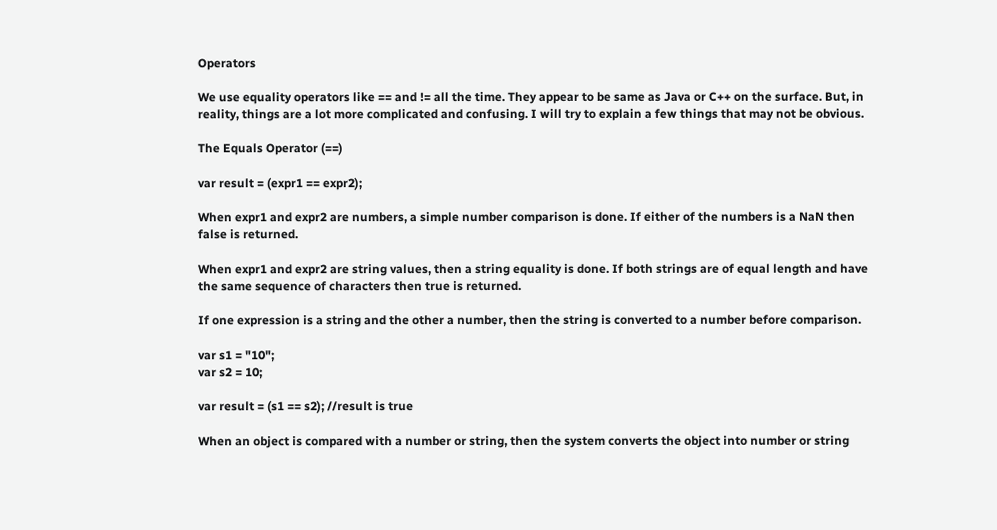Operators

We use equality operators like == and != all the time. They appear to be same as Java or C++ on the surface. But, in reality, things are a lot more complicated and confusing. I will try to explain a few things that may not be obvious.

The Equals Operator (==)

var result = (expr1 == expr2);

When expr1 and expr2 are numbers, a simple number comparison is done. If either of the numbers is a NaN then false is returned.

When expr1 and expr2 are string values, then a string equality is done. If both strings are of equal length and have the same sequence of characters then true is returned.

If one expression is a string and the other a number, then the string is converted to a number before comparison.

var s1 = "10";
var s2 = 10;

var result = (s1 == s2); //result is true

When an object is compared with a number or string, then the system converts the object into number or string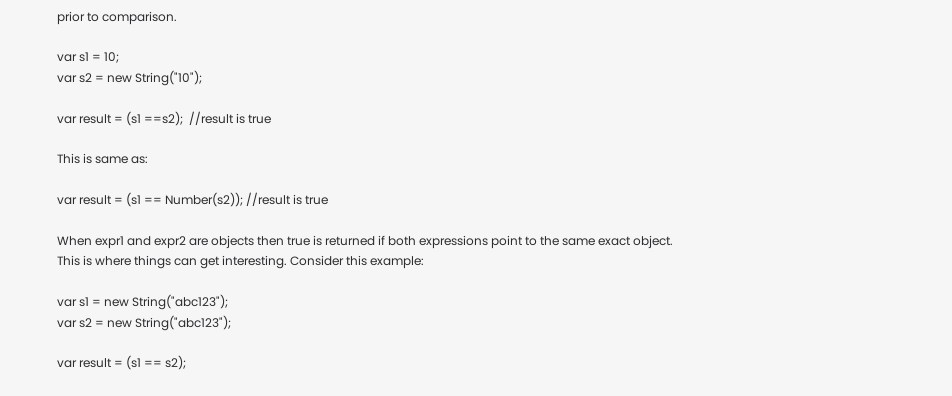prior to comparison.

var s1 = 10;
var s2 = new String("10");

var result = (s1 ==s2);  //result is true

This is same as:

var result = (s1 == Number(s2)); //result is true

When expr1 and expr2 are objects then true is returned if both expressions point to the same exact object. This is where things can get interesting. Consider this example:

var s1 = new String("abc123");
var s2 = new String("abc123");

var result = (s1 == s2);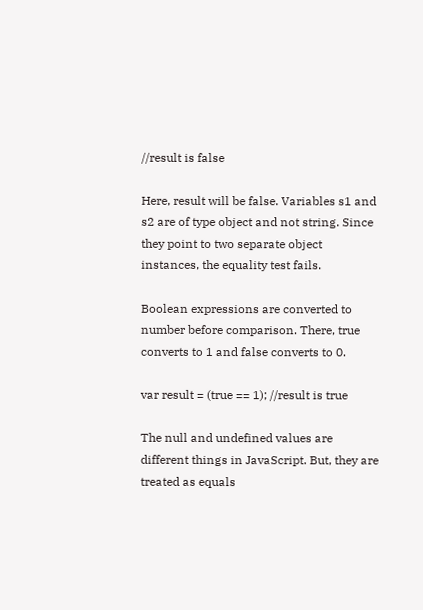//result is false

Here, result will be false. Variables s1 and s2 are of type object and not string. Since they point to two separate object instances, the equality test fails.

Boolean expressions are converted to number before comparison. There, true converts to 1 and false converts to 0.

var result = (true == 1); //result is true

The null and undefined values are different things in JavaScript. But, they are treated as equals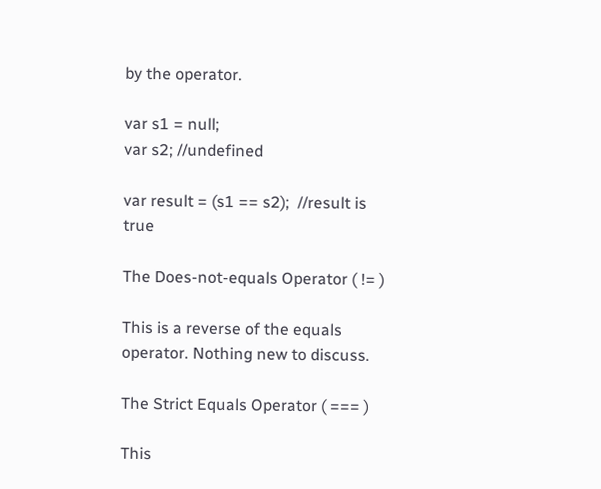by the operator.

var s1 = null;
var s2; //undefined

var result = (s1 == s2);  //result is true

The Does-not-equals Operator ( != )

This is a reverse of the equals operator. Nothing new to discuss.

The Strict Equals Operator ( === )

This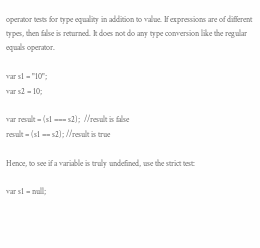operator tests for type equality in addition to value. If expressions are of different types, then false is returned. It does not do any type conversion like the regular equals operator.

var s1 = "10";
var s2 = 10;

var result = (s1 === s2);  //result is false
result = (s1 == s2); //result is true

Hence, to see if a variable is truly undefined, use the strict test:

var s1 = null;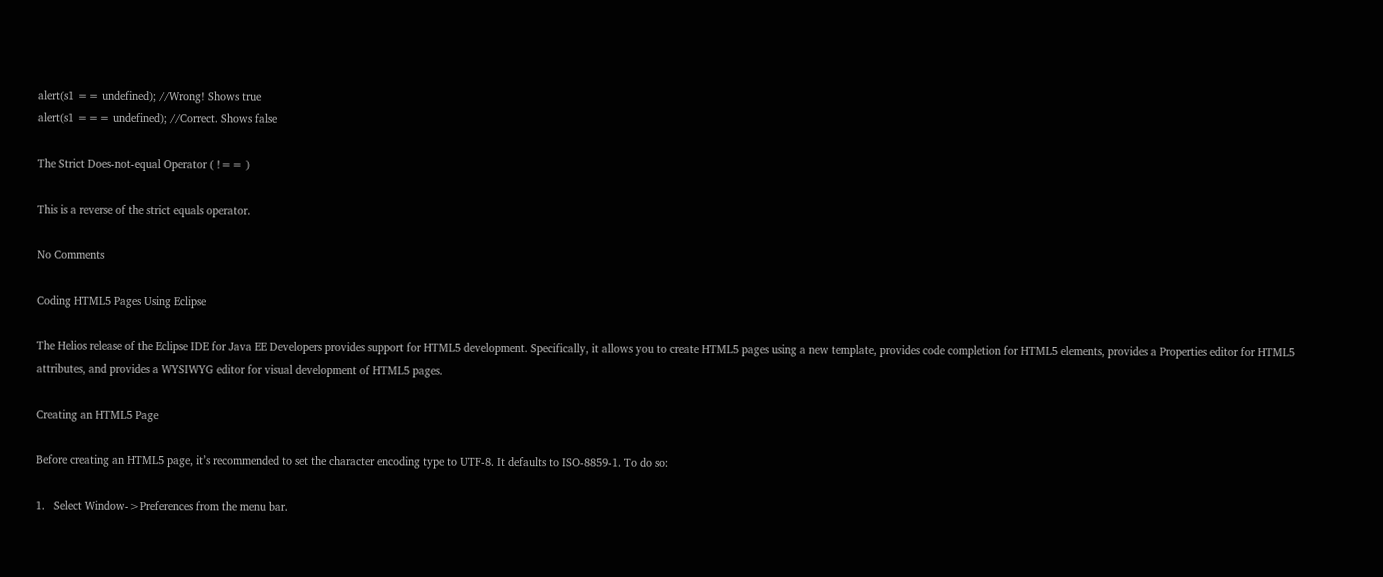alert(s1 == undefined); //Wrong! Shows true
alert(s1 === undefined); //Correct. Shows false

The Strict Does-not-equal Operator ( !== )

This is a reverse of the strict equals operator.

No Comments

Coding HTML5 Pages Using Eclipse

The Helios release of the Eclipse IDE for Java EE Developers provides support for HTML5 development. Specifically, it allows you to create HTML5 pages using a new template, provides code completion for HTML5 elements, provides a Properties editor for HTML5 attributes, and provides a WYSIWYG editor for visual development of HTML5 pages.

Creating an HTML5 Page

Before creating an HTML5 page, it’s recommended to set the character encoding type to UTF-8. It defaults to ISO-8859-1. To do so:

1.   Select Window->Preferences from the menu bar.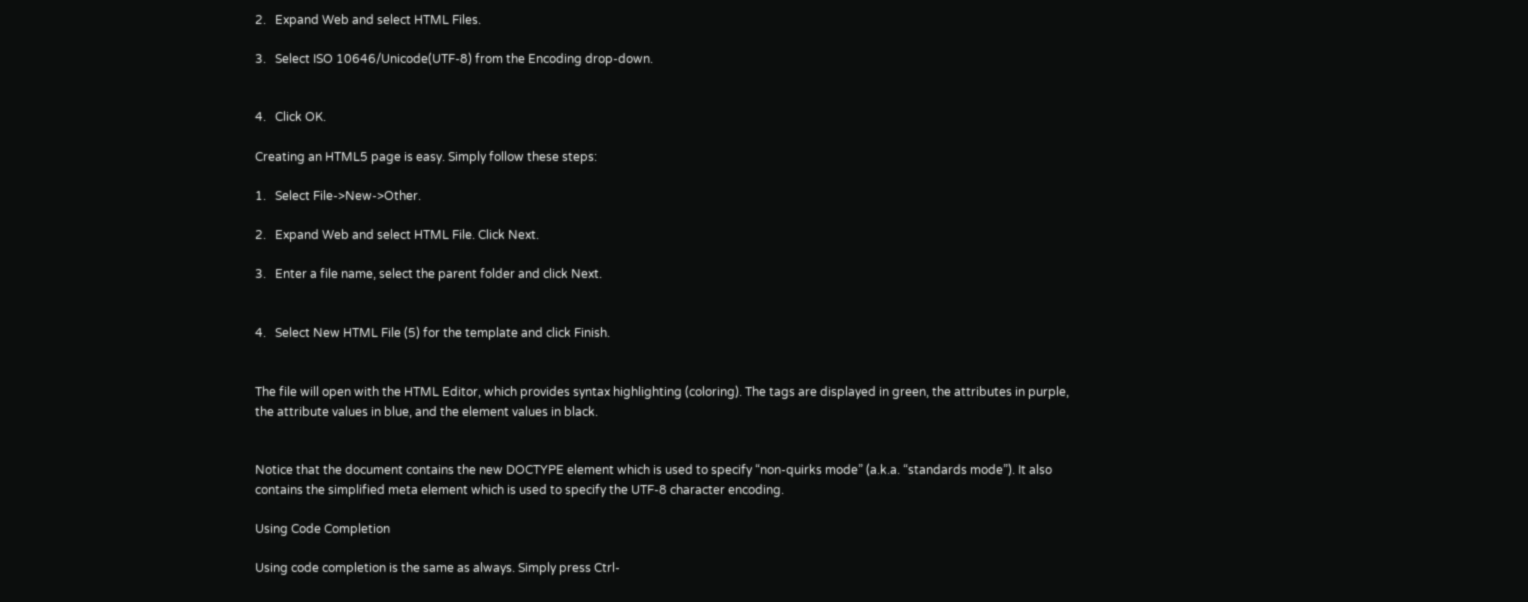2.   Expand Web and select HTML Files.

3.   Select ISO 10646/Unicode(UTF-8) from the Encoding drop-down.


4.   Click OK.

Creating an HTML5 page is easy. Simply follow these steps:

1.   Select File->New->Other.

2.   Expand Web and select HTML File. Click Next.

3.   Enter a file name, select the parent folder and click Next.


4.   Select New HTML File (5) for the template and click Finish.


The file will open with the HTML Editor, which provides syntax highlighting (coloring). The tags are displayed in green, the attributes in purple, the attribute values in blue, and the element values in black.


Notice that the document contains the new DOCTYPE element which is used to specify “non-quirks mode” (a.k.a. “standards mode”). It also contains the simplified meta element which is used to specify the UTF-8 character encoding.

Using Code Completion

Using code completion is the same as always. Simply press Ctrl-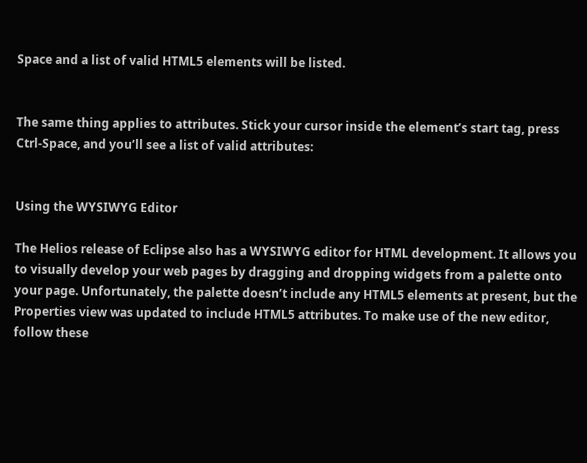Space and a list of valid HTML5 elements will be listed.


The same thing applies to attributes. Stick your cursor inside the element’s start tag, press Ctrl-Space, and you’ll see a list of valid attributes:


Using the WYSIWYG Editor

The Helios release of Eclipse also has a WYSIWYG editor for HTML development. It allows you to visually develop your web pages by dragging and dropping widgets from a palette onto your page. Unfortunately, the palette doesn’t include any HTML5 elements at present, but the Properties view was updated to include HTML5 attributes. To make use of the new editor, follow these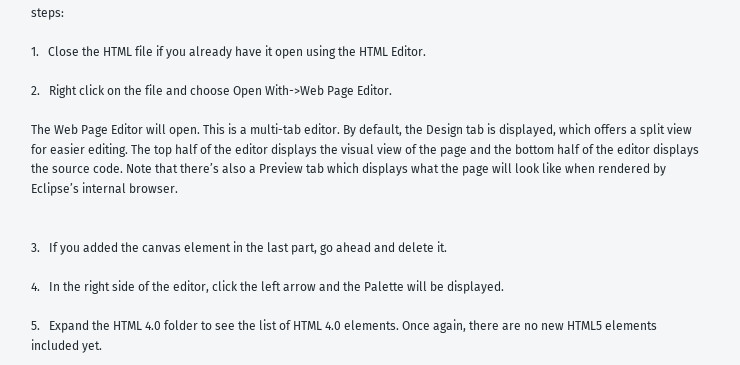steps:

1.   Close the HTML file if you already have it open using the HTML Editor.

2.   Right click on the file and choose Open With->Web Page Editor.

The Web Page Editor will open. This is a multi-tab editor. By default, the Design tab is displayed, which offers a split view for easier editing. The top half of the editor displays the visual view of the page and the bottom half of the editor displays the source code. Note that there’s also a Preview tab which displays what the page will look like when rendered by Eclipse’s internal browser.


3.   If you added the canvas element in the last part, go ahead and delete it.

4.   In the right side of the editor, click the left arrow and the Palette will be displayed.

5.   Expand the HTML 4.0 folder to see the list of HTML 4.0 elements. Once again, there are no new HTML5 elements included yet.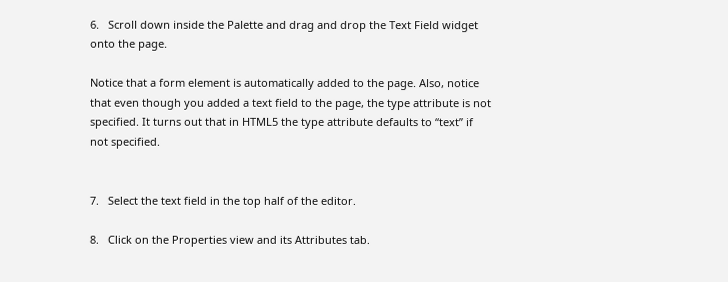6.   Scroll down inside the Palette and drag and drop the Text Field widget onto the page.

Notice that a form element is automatically added to the page. Also, notice that even though you added a text field to the page, the type attribute is not specified. It turns out that in HTML5 the type attribute defaults to “text” if not specified.


7.   Select the text field in the top half of the editor.

8.   Click on the Properties view and its Attributes tab.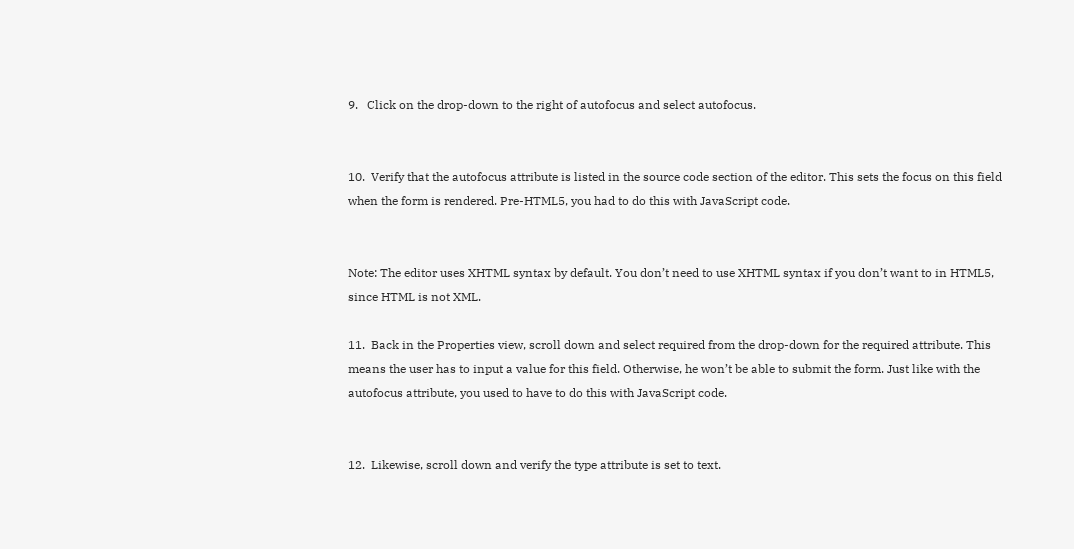9.   Click on the drop-down to the right of autofocus and select autofocus.


10.  Verify that the autofocus attribute is listed in the source code section of the editor. This sets the focus on this field when the form is rendered. Pre-HTML5, you had to do this with JavaScript code.


Note: The editor uses XHTML syntax by default. You don’t need to use XHTML syntax if you don’t want to in HTML5, since HTML is not XML.

11.  Back in the Properties view, scroll down and select required from the drop-down for the required attribute. This means the user has to input a value for this field. Otherwise, he won’t be able to submit the form. Just like with the autofocus attribute, you used to have to do this with JavaScript code.


12.  Likewise, scroll down and verify the type attribute is set to text.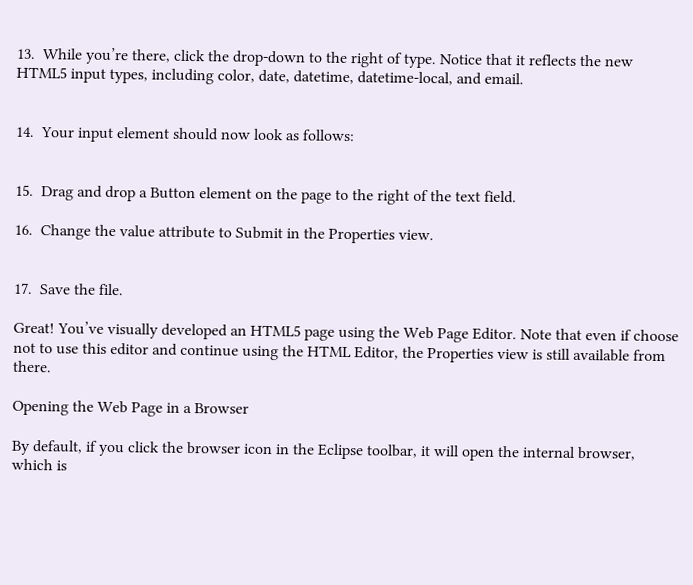13.  While you’re there, click the drop-down to the right of type. Notice that it reflects the new HTML5 input types, including color, date, datetime, datetime-local, and email.


14.  Your input element should now look as follows:


15.  Drag and drop a Button element on the page to the right of the text field.

16.  Change the value attribute to Submit in the Properties view.


17.  Save the file.

Great! You’ve visually developed an HTML5 page using the Web Page Editor. Note that even if choose not to use this editor and continue using the HTML Editor, the Properties view is still available from there.

Opening the Web Page in a Browser

By default, if you click the browser icon in the Eclipse toolbar, it will open the internal browser, which is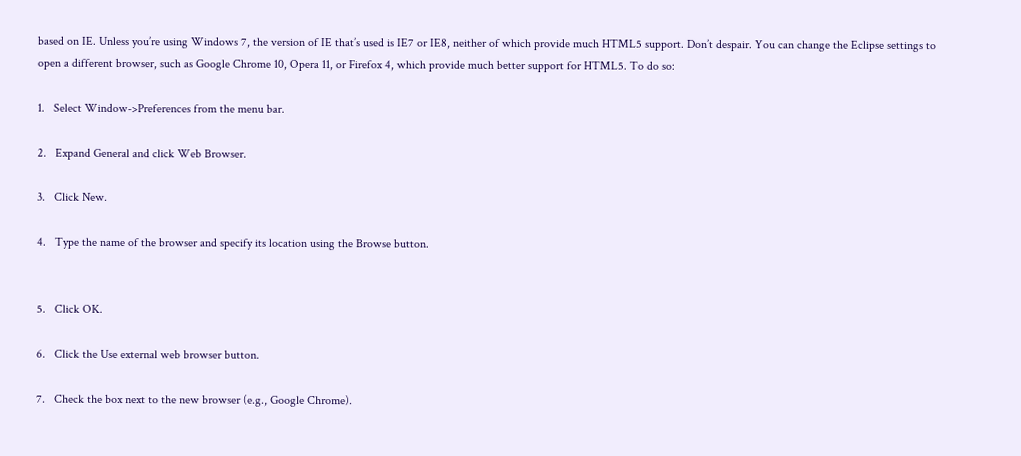based on IE. Unless you’re using Windows 7, the version of IE that’s used is IE7 or IE8, neither of which provide much HTML5 support. Don’t despair. You can change the Eclipse settings to open a different browser, such as Google Chrome 10, Opera 11, or Firefox 4, which provide much better support for HTML5. To do so:

1.   Select Window->Preferences from the menu bar.

2.   Expand General and click Web Browser.

3.   Click New.

4.   Type the name of the browser and specify its location using the Browse button.


5.   Click OK.

6.   Click the Use external web browser button.

7.   Check the box next to the new browser (e.g., Google Chrome).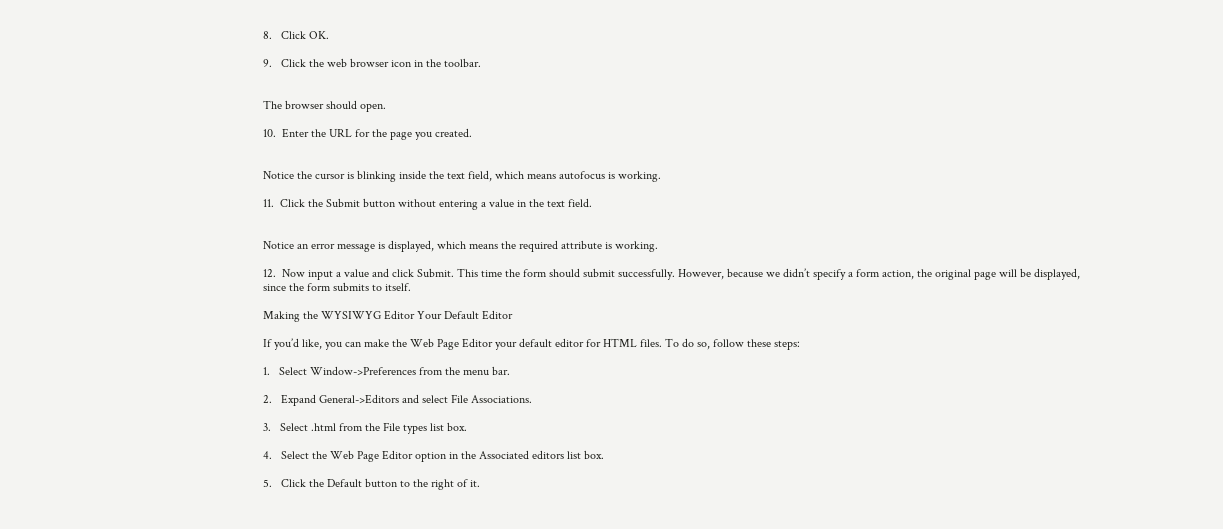8.   Click OK.

9.   Click the web browser icon in the toolbar.


The browser should open.

10.  Enter the URL for the page you created.


Notice the cursor is blinking inside the text field, which means autofocus is working.

11.  Click the Submit button without entering a value in the text field.


Notice an error message is displayed, which means the required attribute is working.

12.  Now input a value and click Submit. This time the form should submit successfully. However, because we didn’t specify a form action, the original page will be displayed, since the form submits to itself.

Making the WYSIWYG Editor Your Default Editor

If you’d like, you can make the Web Page Editor your default editor for HTML files. To do so, follow these steps:

1.   Select Window->Preferences from the menu bar.

2.   Expand General->Editors and select File Associations.

3.   Select .html from the File types list box.

4.   Select the Web Page Editor option in the Associated editors list box.

5.   Click the Default button to the right of it.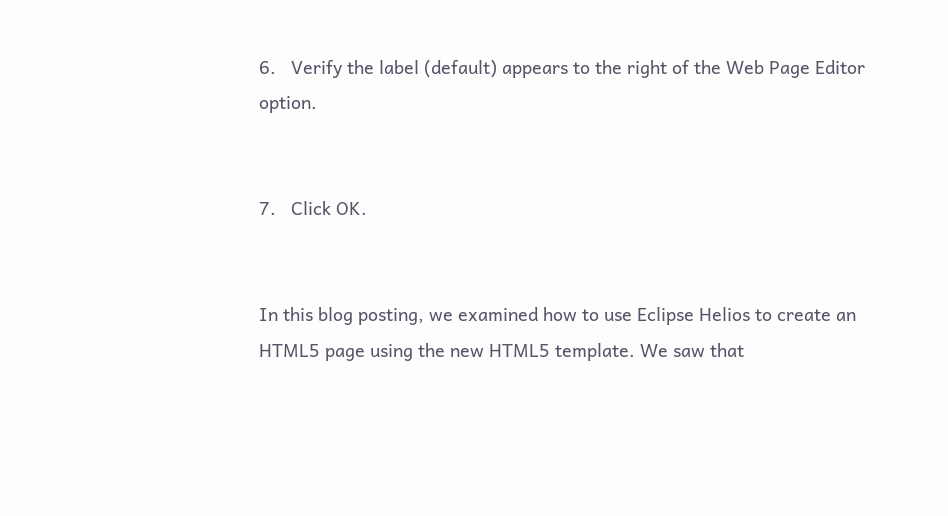6.   Verify the label (default) appears to the right of the Web Page Editor option.


7.   Click OK.


In this blog posting, we examined how to use Eclipse Helios to create an HTML5 page using the new HTML5 template. We saw that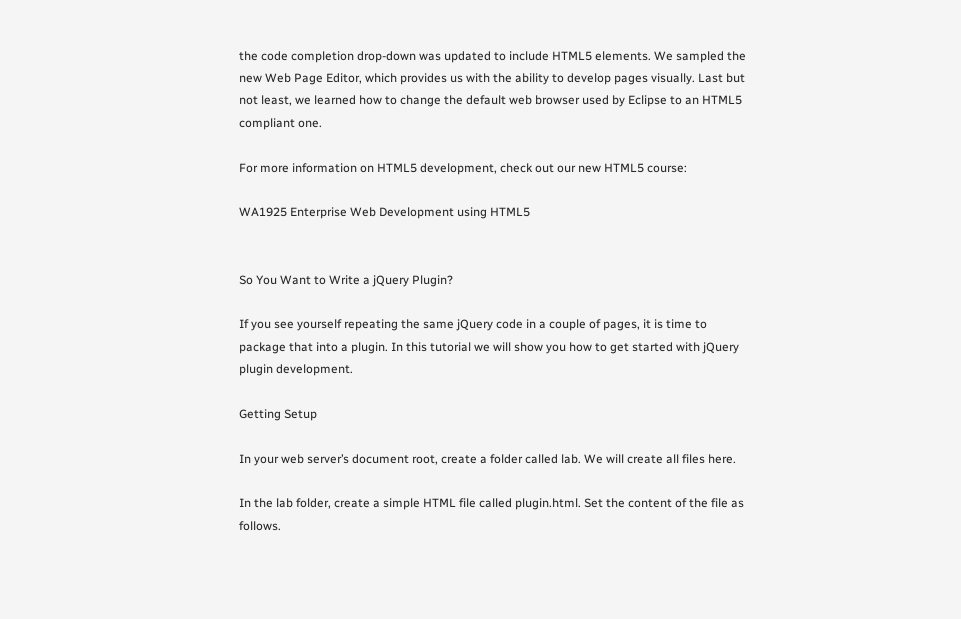the code completion drop-down was updated to include HTML5 elements. We sampled the new Web Page Editor, which provides us with the ability to develop pages visually. Last but not least, we learned how to change the default web browser used by Eclipse to an HTML5 compliant one.

For more information on HTML5 development, check out our new HTML5 course:

WA1925 Enterprise Web Development using HTML5


So You Want to Write a jQuery Plugin?

If you see yourself repeating the same jQuery code in a couple of pages, it is time to package that into a plugin. In this tutorial we will show you how to get started with jQuery plugin development.

Getting Setup

In your web server’s document root, create a folder called lab. We will create all files here.

In the lab folder, create a simple HTML file called plugin.html. Set the content of the file as follows.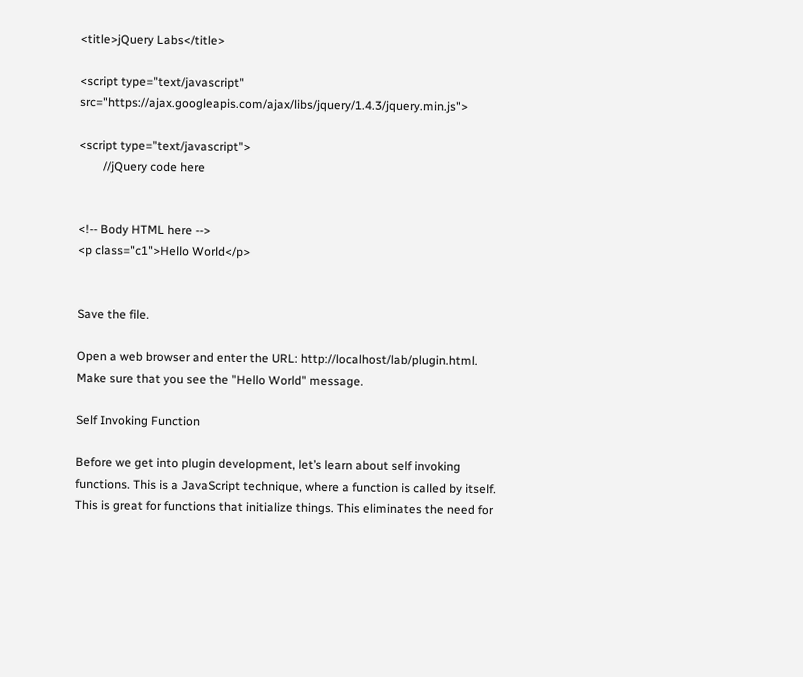<title>jQuery Labs</title>

<script type="text/javascript" src="https://ajax.googleapis.com/ajax/libs/jquery/1.4.3/jquery.min.js">

<script type="text/javascript">
        //jQuery code here


<!-- Body HTML here -->
<p class="c1">Hello World</p>


Save the file.

Open a web browser and enter the URL: http://localhost/lab/plugin.html. Make sure that you see the "Hello World" message.

Self Invoking Function

Before we get into plugin development, let’s learn about self invoking functions. This is a JavaScript technique, where a function is called by itself. This is great for functions that initialize things. This eliminates the need for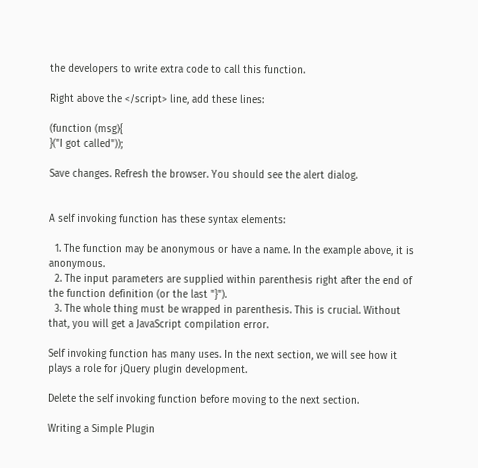the developers to write extra code to call this function.

Right above the </script> line, add these lines:

(function (msg){
}("I got called"));

Save changes. Refresh the browser. You should see the alert dialog.


A self invoking function has these syntax elements:

  1. The function may be anonymous or have a name. In the example above, it is anonymous.
  2. The input parameters are supplied within parenthesis right after the end of the function definition (or the last "}").
  3. The whole thing must be wrapped in parenthesis. This is crucial. Without that, you will get a JavaScript compilation error.

Self invoking function has many uses. In the next section, we will see how it plays a role for jQuery plugin development.

Delete the self invoking function before moving to the next section.

Writing a Simple Plugin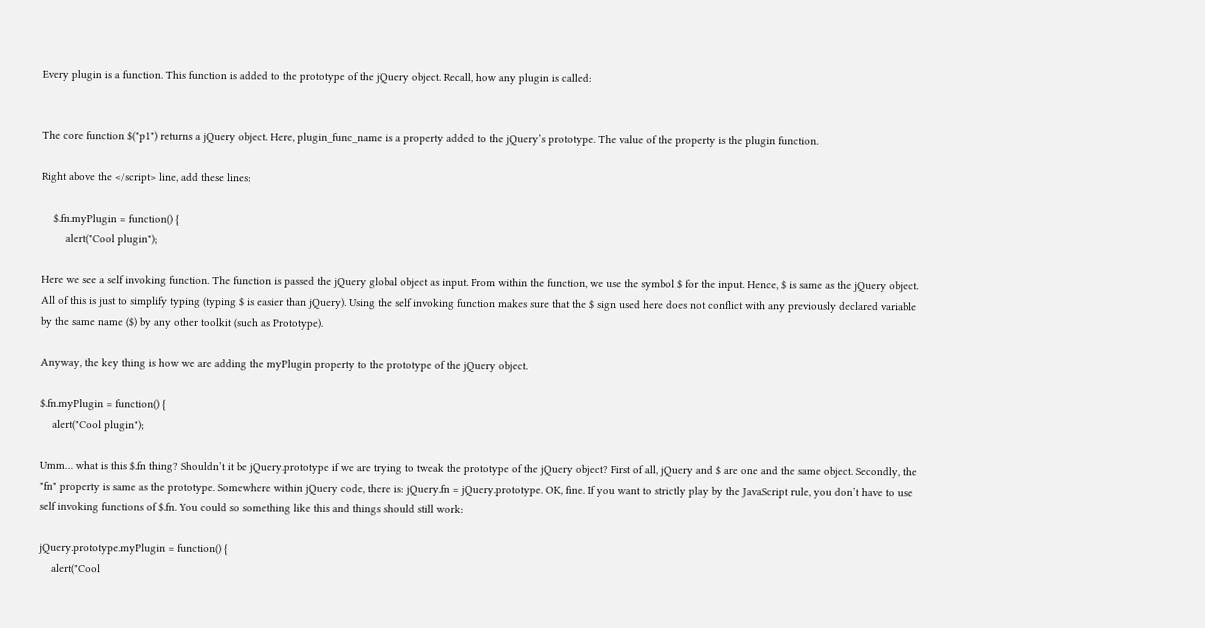Every plugin is a function. This function is added to the prototype of the jQuery object. Recall, how any plugin is called:


The core function $("p1") returns a jQuery object. Here, plugin_func_name is a property added to the jQuery’s prototype. The value of the property is the plugin function.

Right above the </script> line, add these lines:

    $.fn.myPlugin = function() {
        alert("Cool plugin");

Here we see a self invoking function. The function is passed the jQuery global object as input. From within the function, we use the symbol $ for the input. Hence, $ is same as the jQuery object. All of this is just to simplify typing (typing $ is easier than jQuery). Using the self invoking function makes sure that the $ sign used here does not conflict with any previously declared variable by the same name ($) by any other toolkit (such as Prototype).

Anyway, the key thing is how we are adding the myPlugin property to the prototype of the jQuery object.

$.fn.myPlugin = function() {
    alert("Cool plugin");

Umm… what is this $.fn thing? Shouldn’t it be jQuery.prototype if we are trying to tweak the prototype of the jQuery object? First of all, jQuery and $ are one and the same object. Secondly, the "fn" property is same as the prototype. Somewhere within jQuery code, there is: jQuery.fn = jQuery.prototype. OK, fine. If you want to strictly play by the JavaScript rule, you don’t have to use self invoking functions of $.fn. You could so something like this and things should still work:

jQuery.prototype.myPlugin = function() {
    alert("Cool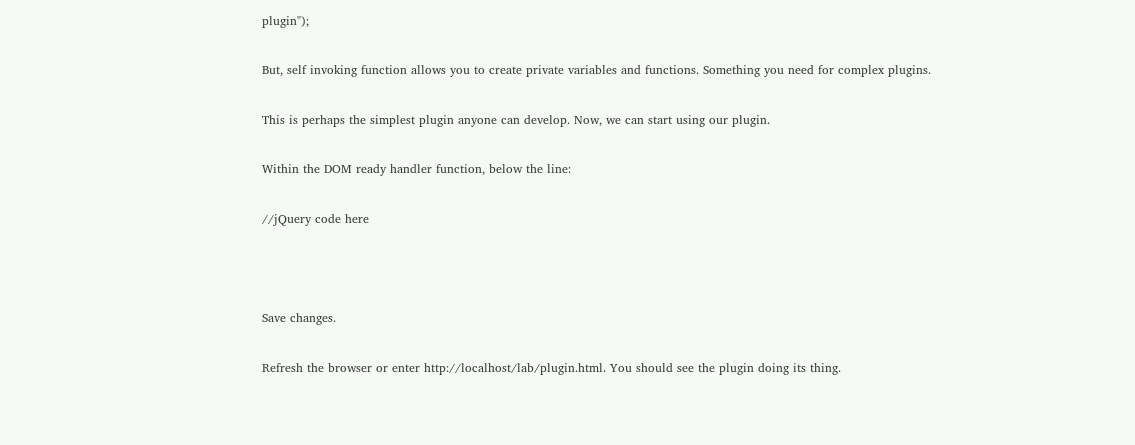plugin");

But, self invoking function allows you to create private variables and functions. Something you need for complex plugins.

This is perhaps the simplest plugin anyone can develop. Now, we can start using our plugin.

Within the DOM ready handler function, below the line:

//jQuery code here



Save changes.

Refresh the browser or enter http://localhost/lab/plugin.html. You should see the plugin doing its thing.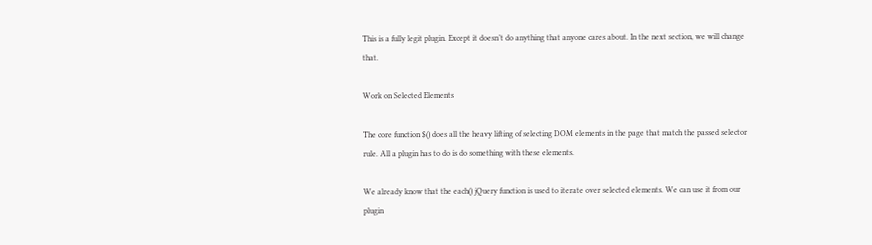This is a fully legit plugin. Except it doesn’t do anything that anyone cares about. In the next section, we will change that.

Work on Selected Elements

The core function $() does all the heavy lifting of selecting DOM elements in the page that match the passed selector rule. All a plugin has to do is do something with these elements.

We already know that the each() jQuery function is used to iterate over selected elements. We can use it from our plugin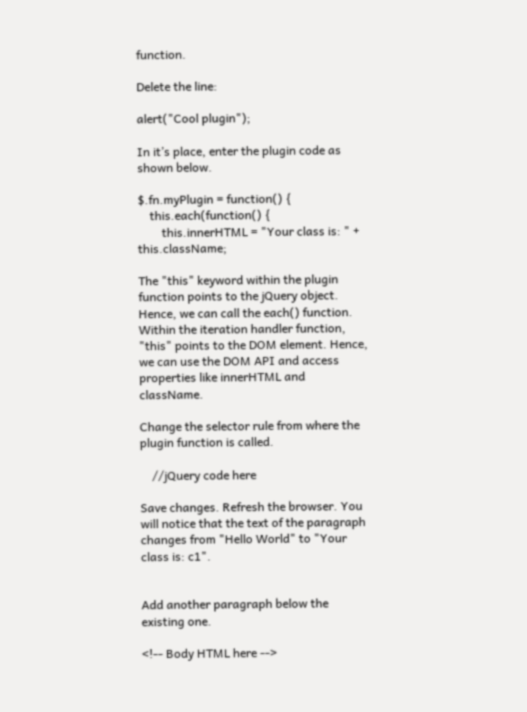function.

Delete the line:

alert("Cool plugin");

In it’s place, enter the plugin code as shown below.

$.fn.myPlugin = function() {
    this.each(function() {
        this.innerHTML = "Your class is: " + this.className;

The "this" keyword within the plugin function points to the jQuery object. Hence, we can call the each() function. Within the iteration handler function, "this" points to the DOM element. Hence, we can use the DOM API and access properties like innerHTML and className.

Change the selector rule from where the plugin function is called.

    //jQuery code here

Save changes. Refresh the browser. You will notice that the text of the paragraph changes from "Hello World" to "Your class is: c1".


Add another paragraph below the existing one.

<!-- Body HTML here -->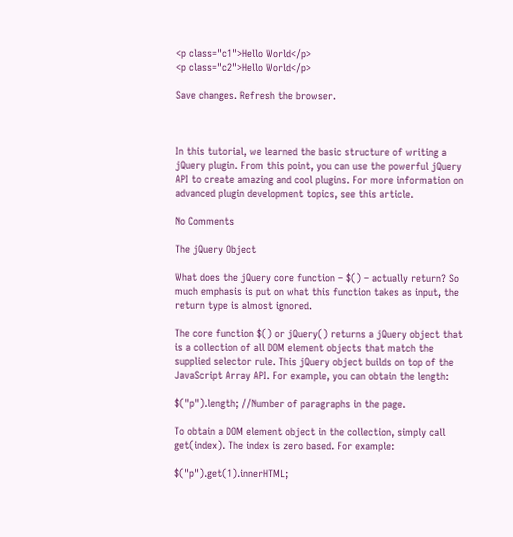<p class="c1">Hello World</p>
<p class="c2">Hello World</p>

Save changes. Refresh the browser.



In this tutorial, we learned the basic structure of writing a jQuery plugin. From this point, you can use the powerful jQuery API to create amazing and cool plugins. For more information on advanced plugin development topics, see this article.

No Comments

The jQuery Object

What does the jQuery core function – $() – actually return? So much emphasis is put on what this function takes as input, the return type is almost ignored.

The core function $() or jQuery() returns a jQuery object that is a collection of all DOM element objects that match the supplied selector rule. This jQuery object builds on top of the JavaScript Array API. For example, you can obtain the length:

$("p").length; //Number of paragraphs in the page.

To obtain a DOM element object in the collection, simply call get(index). The index is zero based. For example:

$("p").get(1).innerHTML;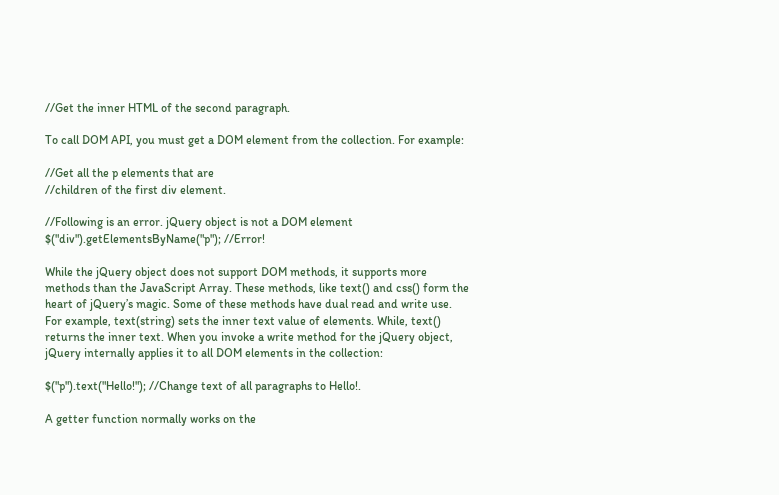//Get the inner HTML of the second paragraph.

To call DOM API, you must get a DOM element from the collection. For example:

//Get all the p elements that are
//children of the first div element.

//Following is an error. jQuery object is not a DOM element
$("div").getElementsByName("p"); //Error!

While the jQuery object does not support DOM methods, it supports more methods than the JavaScript Array. These methods, like text() and css() form the heart of jQuery’s magic. Some of these methods have dual read and write use. For example, text(string) sets the inner text value of elements. While, text() returns the inner text. When you invoke a write method for the jQuery object, jQuery internally applies it to all DOM elements in the collection:

$("p").text("Hello!"); //Change text of all paragraphs to Hello!.

A getter function normally works on the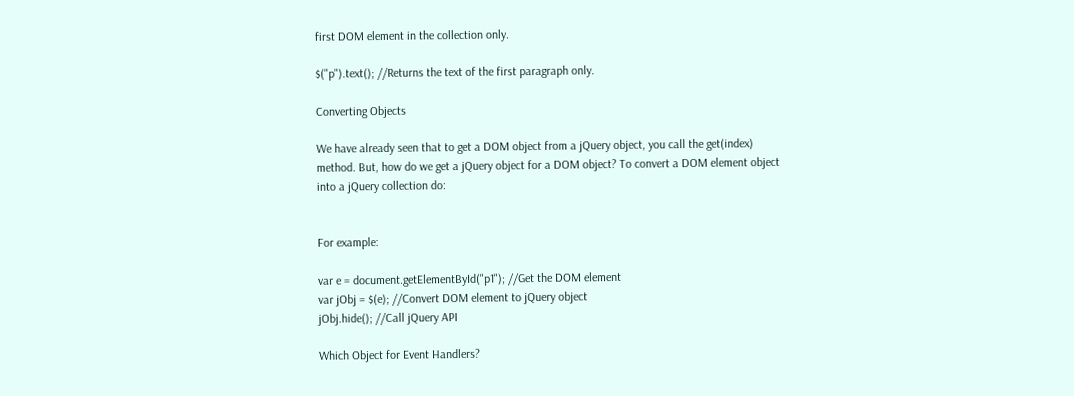first DOM element in the collection only.

$("p").text(); //Returns the text of the first paragraph only.

Converting Objects

We have already seen that to get a DOM object from a jQuery object, you call the get(index) method. But, how do we get a jQuery object for a DOM object? To convert a DOM element object into a jQuery collection do:


For example:

var e = document.getElementById("p1"); //Get the DOM element
var jObj = $(e); //Convert DOM element to jQuery object
jObj.hide(); //Call jQuery API

Which Object for Event Handlers?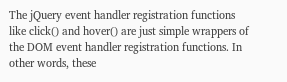The jQuery event handler registration functions like click() and hover() are just simple wrappers of the DOM event handler registration functions. In other words, these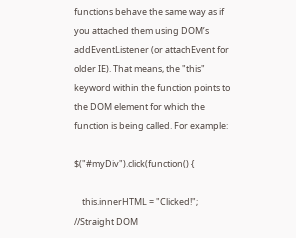functions behave the same way as if you attached them using DOM’s addEventListener (or attachEvent for older IE). That means, the "this" keyword within the function points to the DOM element for which the function is being called. For example:

$("#myDiv").click(function() {

    this.innerHTML = "Clicked!"; //Straight DOM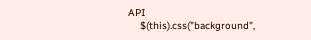API
    $(this).css("background",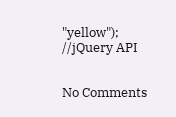"yellow"); //jQuery API


No Comments